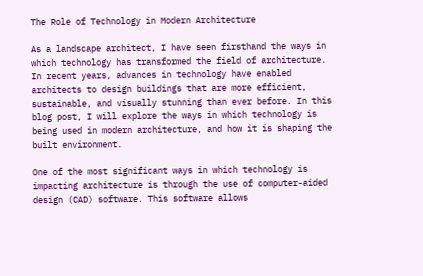The Role of Technology in Modern Architecture

As a landscape architect, I have seen firsthand the ways in which technology has transformed the field of architecture. In recent years, advances in technology have enabled architects to design buildings that are more efficient, sustainable, and visually stunning than ever before. In this blog post, I will explore the ways in which technology is being used in modern architecture, and how it is shaping the built environment.

One of the most significant ways in which technology is impacting architecture is through the use of computer-aided design (CAD) software. This software allows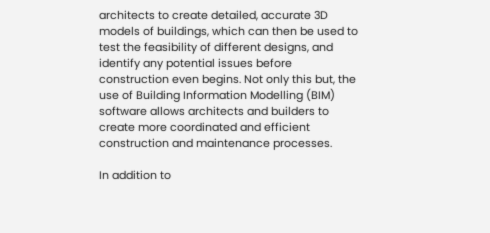architects to create detailed, accurate 3D models of buildings, which can then be used to test the feasibility of different designs, and identify any potential issues before construction even begins. Not only this but, the use of Building Information Modelling (BIM) software allows architects and builders to create more coordinated and efficient construction and maintenance processes.

In addition to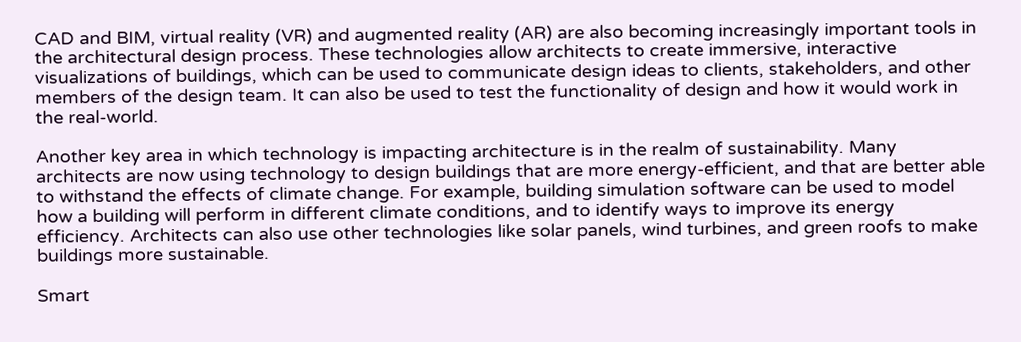CAD and BIM, virtual reality (VR) and augmented reality (AR) are also becoming increasingly important tools in the architectural design process. These technologies allow architects to create immersive, interactive visualizations of buildings, which can be used to communicate design ideas to clients, stakeholders, and other members of the design team. It can also be used to test the functionality of design and how it would work in the real-world.

Another key area in which technology is impacting architecture is in the realm of sustainability. Many architects are now using technology to design buildings that are more energy-efficient, and that are better able to withstand the effects of climate change. For example, building simulation software can be used to model how a building will perform in different climate conditions, and to identify ways to improve its energy efficiency. Architects can also use other technologies like solar panels, wind turbines, and green roofs to make buildings more sustainable.

Smart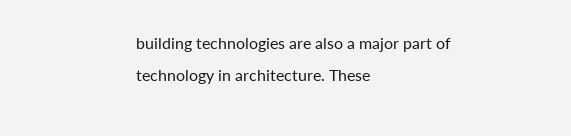building technologies are also a major part of technology in architecture. These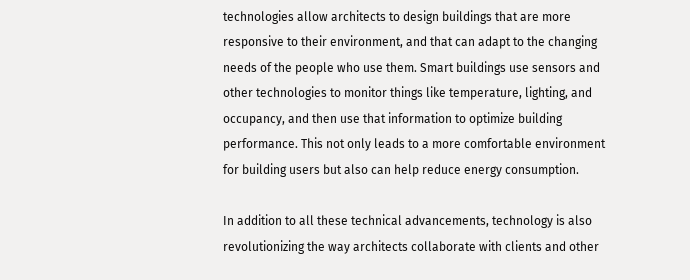technologies allow architects to design buildings that are more responsive to their environment, and that can adapt to the changing needs of the people who use them. Smart buildings use sensors and other technologies to monitor things like temperature, lighting, and occupancy, and then use that information to optimize building performance. This not only leads to a more comfortable environment for building users but also can help reduce energy consumption.

In addition to all these technical advancements, technology is also revolutionizing the way architects collaborate with clients and other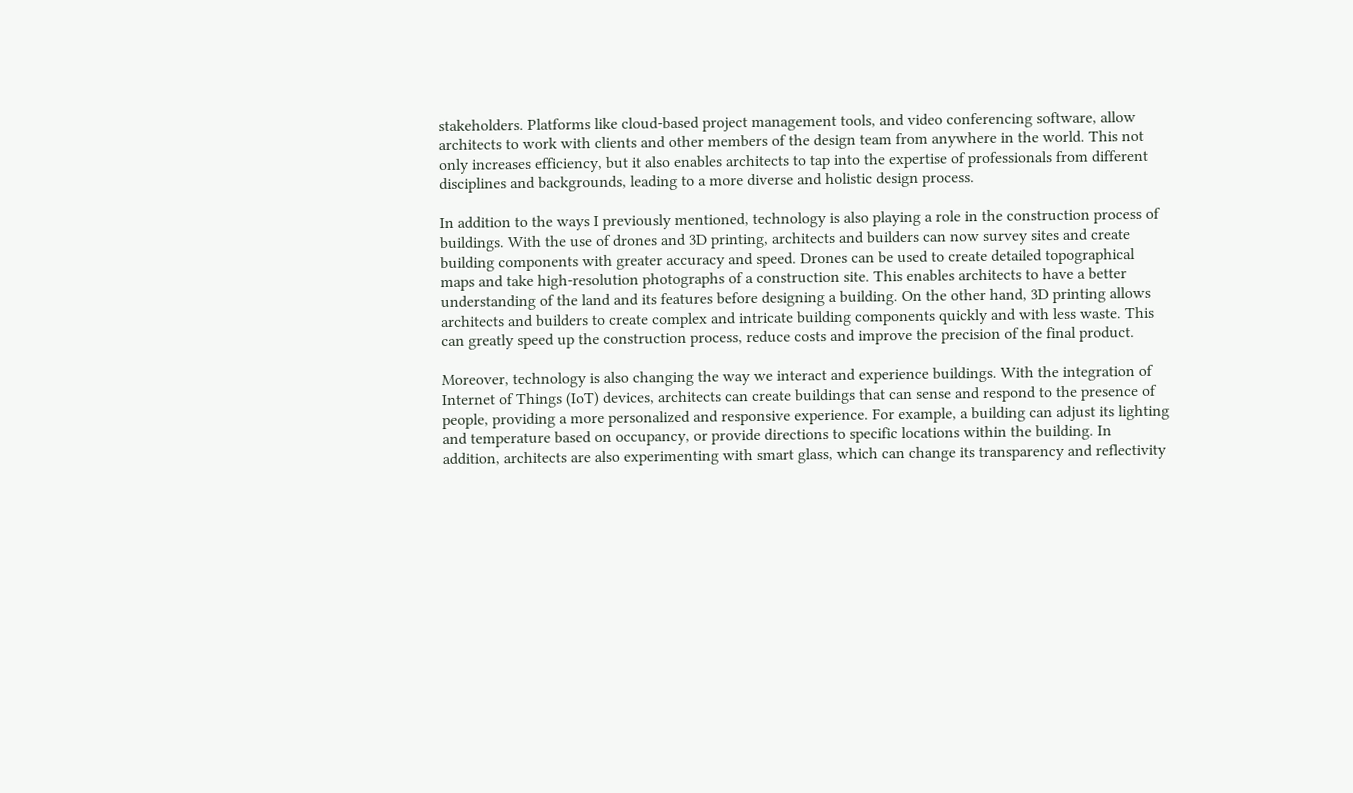stakeholders. Platforms like cloud-based project management tools, and video conferencing software, allow architects to work with clients and other members of the design team from anywhere in the world. This not only increases efficiency, but it also enables architects to tap into the expertise of professionals from different disciplines and backgrounds, leading to a more diverse and holistic design process.

In addition to the ways I previously mentioned, technology is also playing a role in the construction process of buildings. With the use of drones and 3D printing, architects and builders can now survey sites and create building components with greater accuracy and speed. Drones can be used to create detailed topographical maps and take high-resolution photographs of a construction site. This enables architects to have a better understanding of the land and its features before designing a building. On the other hand, 3D printing allows architects and builders to create complex and intricate building components quickly and with less waste. This can greatly speed up the construction process, reduce costs and improve the precision of the final product.

Moreover, technology is also changing the way we interact and experience buildings. With the integration of Internet of Things (IoT) devices, architects can create buildings that can sense and respond to the presence of people, providing a more personalized and responsive experience. For example, a building can adjust its lighting and temperature based on occupancy, or provide directions to specific locations within the building. In addition, architects are also experimenting with smart glass, which can change its transparency and reflectivity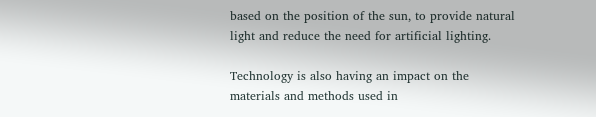based on the position of the sun, to provide natural light and reduce the need for artificial lighting.

Technology is also having an impact on the materials and methods used in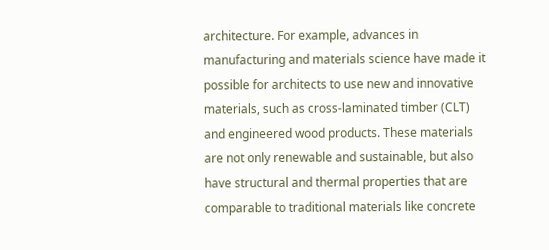architecture. For example, advances in manufacturing and materials science have made it possible for architects to use new and innovative materials, such as cross-laminated timber (CLT) and engineered wood products. These materials are not only renewable and sustainable, but also have structural and thermal properties that are comparable to traditional materials like concrete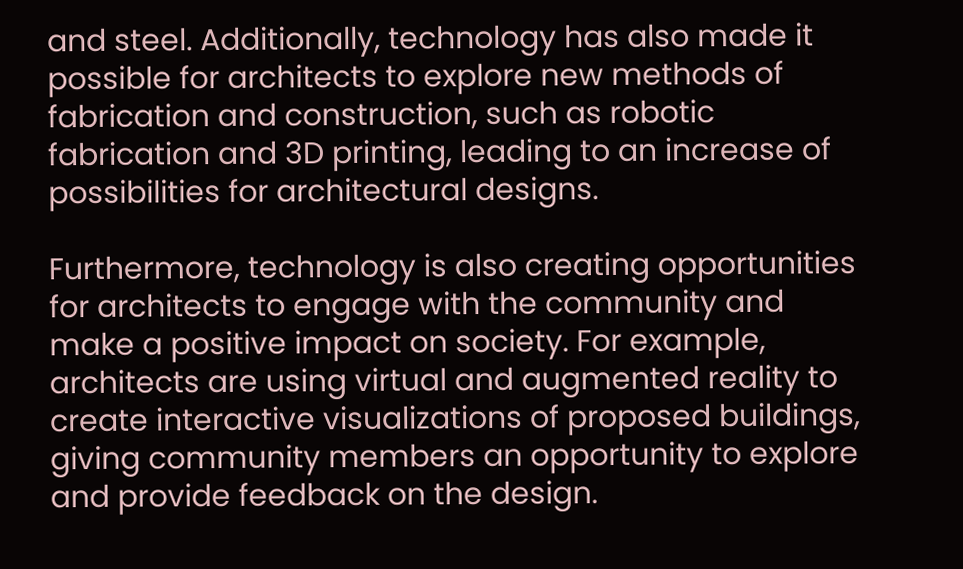and steel. Additionally, technology has also made it possible for architects to explore new methods of fabrication and construction, such as robotic fabrication and 3D printing, leading to an increase of possibilities for architectural designs.

Furthermore, technology is also creating opportunities for architects to engage with the community and make a positive impact on society. For example, architects are using virtual and augmented reality to create interactive visualizations of proposed buildings, giving community members an opportunity to explore and provide feedback on the design.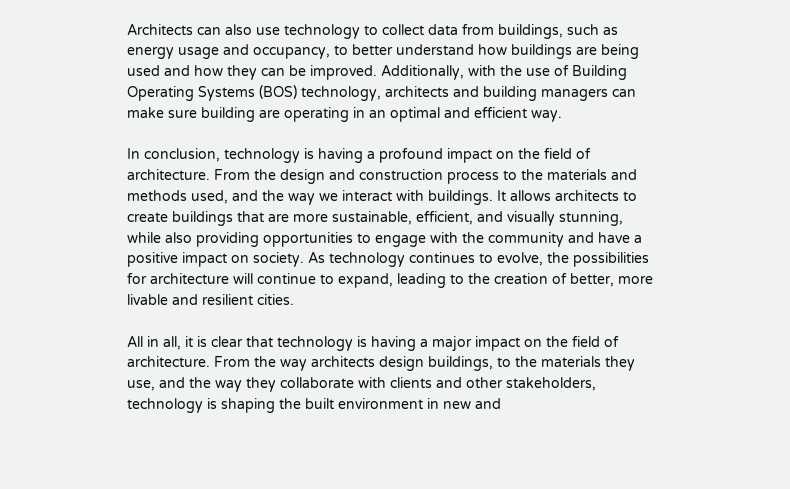Architects can also use technology to collect data from buildings, such as energy usage and occupancy, to better understand how buildings are being used and how they can be improved. Additionally, with the use of Building Operating Systems (BOS) technology, architects and building managers can make sure building are operating in an optimal and efficient way.

In conclusion, technology is having a profound impact on the field of architecture. From the design and construction process to the materials and methods used, and the way we interact with buildings. It allows architects to create buildings that are more sustainable, efficient, and visually stunning, while also providing opportunities to engage with the community and have a positive impact on society. As technology continues to evolve, the possibilities for architecture will continue to expand, leading to the creation of better, more livable and resilient cities.

All in all, it is clear that technology is having a major impact on the field of architecture. From the way architects design buildings, to the materials they use, and the way they collaborate with clients and other stakeholders, technology is shaping the built environment in new and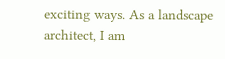exciting ways. As a landscape architect, I am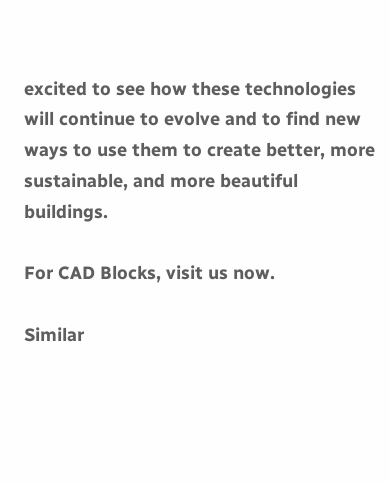excited to see how these technologies will continue to evolve and to find new ways to use them to create better, more sustainable, and more beautiful buildings.

For CAD Blocks, visit us now.

Similar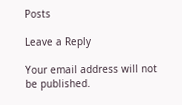Posts

Leave a Reply

Your email address will not be published.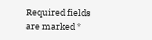Required fields are marked *